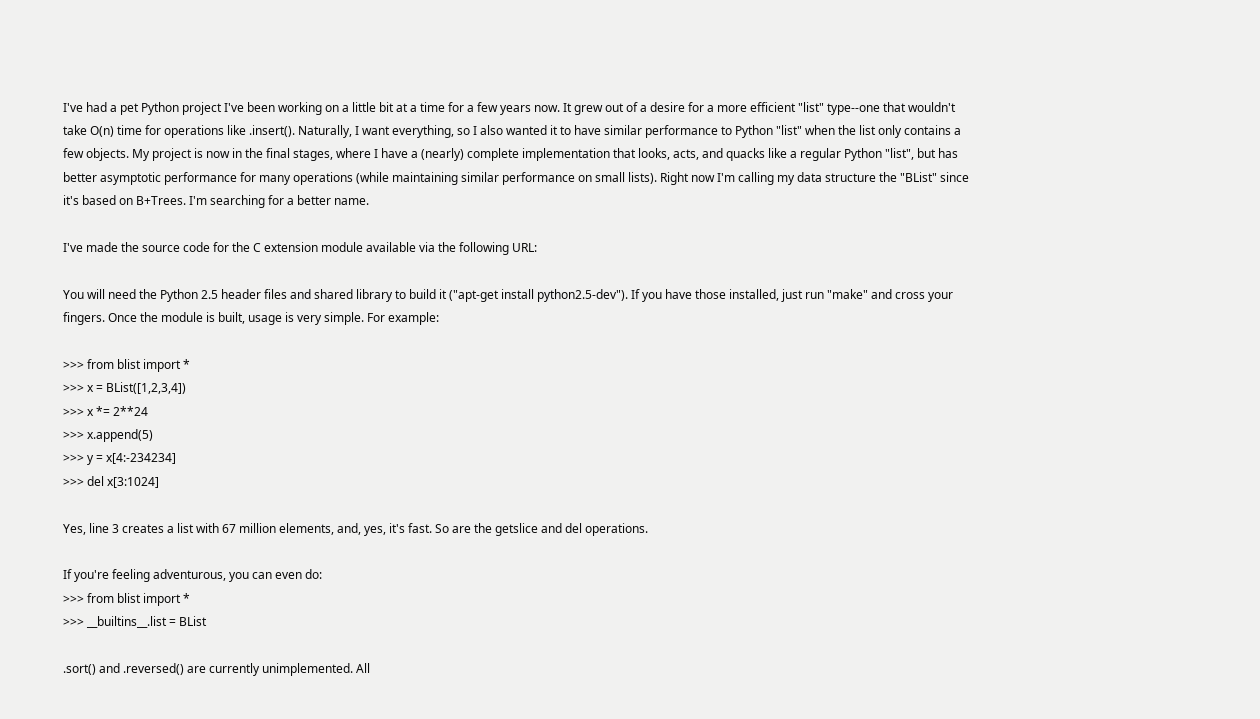I've had a pet Python project I've been working on a little bit at a time for a few years now. It grew out of a desire for a more efficient "list" type--one that wouldn't take O(n) time for operations like .insert(). Naturally, I want everything, so I also wanted it to have similar performance to Python "list" when the list only contains a few objects. My project is now in the final stages, where I have a (nearly) complete implementation that looks, acts, and quacks like a regular Python "list", but has better asymptotic performance for many operations (while maintaining similar performance on small lists). Right now I'm calling my data structure the "BList" since it's based on B+Trees. I'm searching for a better name.

I've made the source code for the C extension module available via the following URL:

You will need the Python 2.5 header files and shared library to build it ("apt-get install python2.5-dev"). If you have those installed, just run "make" and cross your fingers. Once the module is built, usage is very simple. For example:

>>> from blist import *
>>> x = BList([1,2,3,4])
>>> x *= 2**24
>>> x.append(5)
>>> y = x[4:-234234]
>>> del x[3:1024]

Yes, line 3 creates a list with 67 million elements, and, yes, it's fast. So are the getslice and del operations.

If you're feeling adventurous, you can even do:
>>> from blist import *
>>> __builtins__.list = BList

.sort() and .reversed() are currently unimplemented. All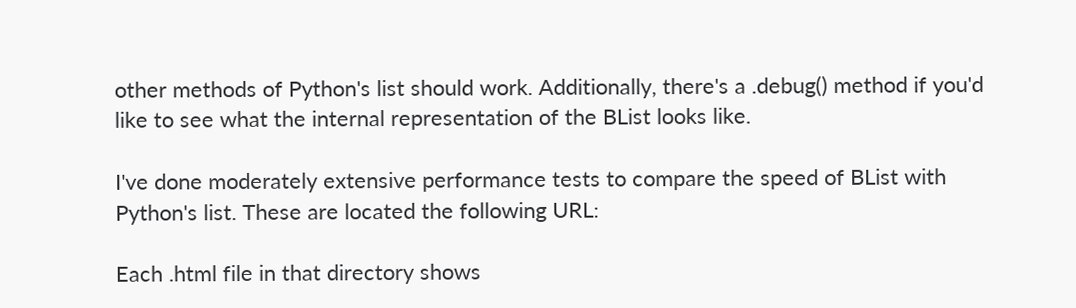other methods of Python's list should work. Additionally, there's a .debug() method if you'd like to see what the internal representation of the BList looks like.

I've done moderately extensive performance tests to compare the speed of BList with Python's list. These are located the following URL:

Each .html file in that directory shows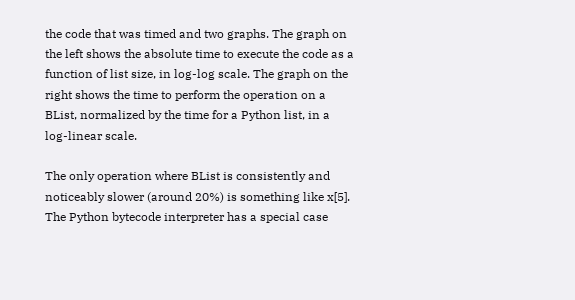the code that was timed and two graphs. The graph on the left shows the absolute time to execute the code as a function of list size, in log-log scale. The graph on the right shows the time to perform the operation on a BList, normalized by the time for a Python list, in a log-linear scale.

The only operation where BList is consistently and noticeably slower (around 20%) is something like x[5]. The Python bytecode interpreter has a special case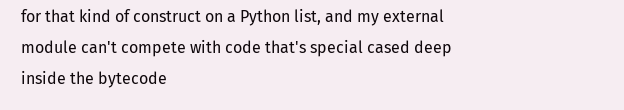for that kind of construct on a Python list, and my external module can't compete with code that's special cased deep inside the bytecode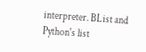interpreter. BList and Python's list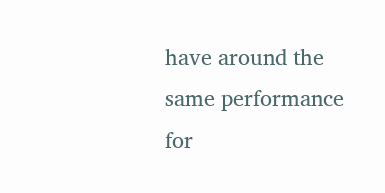have around the same performance for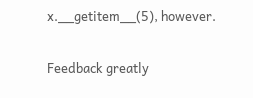x.__getitem__(5), however.

Feedback greatly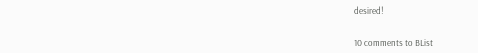desired!


10 comments to BList